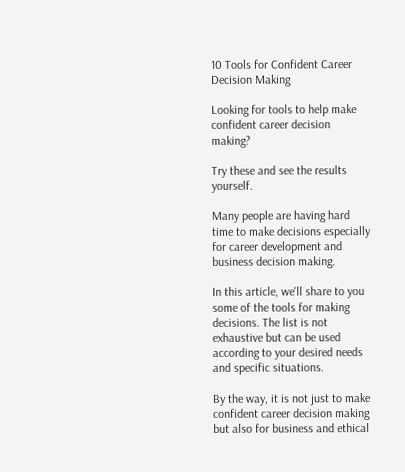10 Tools for Confident Career Decision Making

Looking for tools to help make confident career decision making?

Try these and see the results yourself.

Many people are having hard time to make decisions especially for career development and business decision making.

In this article, we'll share to you some of the tools for making decisions. The list is not exhaustive but can be used according to your desired needs and specific situations.

By the way, it is not just to make confident career decision making but also for business and ethical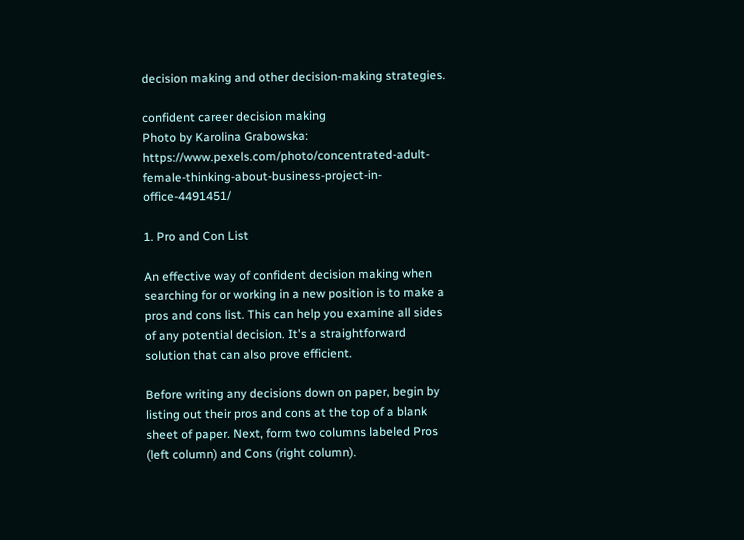decision making and other decision-making strategies.

confident career decision making
Photo by Karolina Grabowska: https://www.pexels.com/photo/concentrated-adult-female-thinking-about-business-project-in-office-4491451/

1. Pro and Con List

An effective way of confident decision making when searching for or working in a new position is to make a pros and cons list. This can help you examine all sides of any potential decision. It's a straightforward solution that can also prove efficient.

Before writing any decisions down on paper, begin by listing out their pros and cons at the top of a blank sheet of paper. Next, form two columns labeled Pros (left column) and Cons (right column).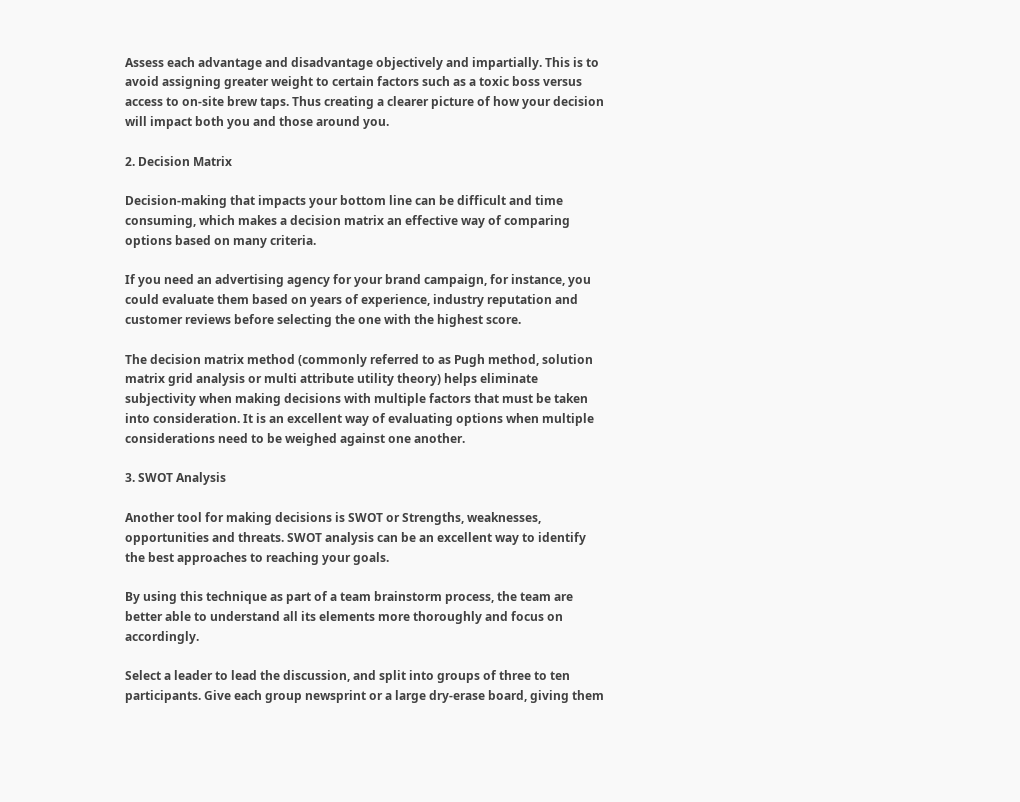Assess each advantage and disadvantage objectively and impartially. This is to avoid assigning greater weight to certain factors such as a toxic boss versus access to on-site brew taps. Thus creating a clearer picture of how your decision will impact both you and those around you.

2. Decision Matrix

Decision-making that impacts your bottom line can be difficult and time consuming, which makes a decision matrix an effective way of comparing options based on many criteria.

If you need an advertising agency for your brand campaign, for instance, you could evaluate them based on years of experience, industry reputation and customer reviews before selecting the one with the highest score.

The decision matrix method (commonly referred to as Pugh method, solution matrix grid analysis or multi attribute utility theory) helps eliminate subjectivity when making decisions with multiple factors that must be taken into consideration. It is an excellent way of evaluating options when multiple considerations need to be weighed against one another.

3. SWOT Analysis

Another tool for making decisions is SWOT or Strengths, weaknesses, opportunities and threats. SWOT analysis can be an excellent way to identify the best approaches to reaching your goals.

By using this technique as part of a team brainstorm process, the team are better able to understand all its elements more thoroughly and focus on accordingly.

Select a leader to lead the discussion, and split into groups of three to ten participants. Give each group newsprint or a large dry-erase board, giving them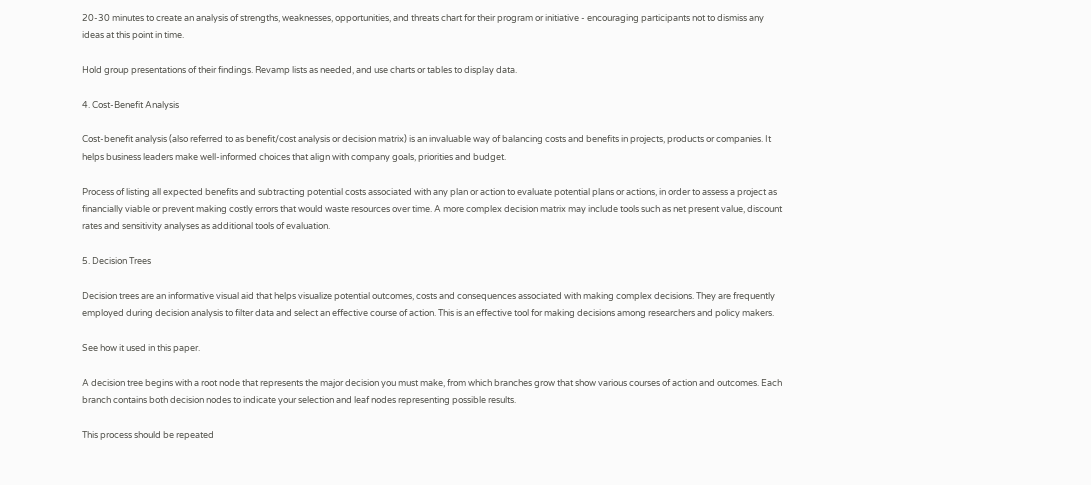20-30 minutes to create an analysis of strengths, weaknesses, opportunities, and threats chart for their program or initiative - encouraging participants not to dismiss any ideas at this point in time.

Hold group presentations of their findings. Revamp lists as needed, and use charts or tables to display data.

4. Cost-Benefit Analysis

Cost-benefit analysis (also referred to as benefit/cost analysis or decision matrix) is an invaluable way of balancing costs and benefits in projects, products or companies. It helps business leaders make well-informed choices that align with company goals, priorities and budget.

Process of listing all expected benefits and subtracting potential costs associated with any plan or action to evaluate potential plans or actions, in order to assess a project as financially viable or prevent making costly errors that would waste resources over time. A more complex decision matrix may include tools such as net present value, discount rates and sensitivity analyses as additional tools of evaluation.

5. Decision Trees

Decision trees are an informative visual aid that helps visualize potential outcomes, costs and consequences associated with making complex decisions. They are frequently employed during decision analysis to filter data and select an effective course of action. This is an effective tool for making decisions among researchers and policy makers.

See how it used in this paper.

A decision tree begins with a root node that represents the major decision you must make, from which branches grow that show various courses of action and outcomes. Each branch contains both decision nodes to indicate your selection and leaf nodes representing possible results.

This process should be repeated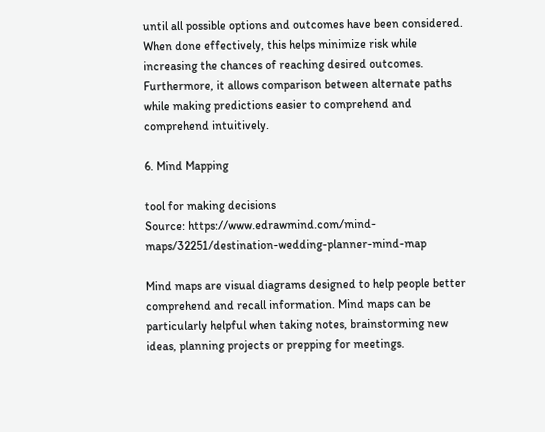until all possible options and outcomes have been considered. When done effectively, this helps minimize risk while increasing the chances of reaching desired outcomes. Furthermore, it allows comparison between alternate paths while making predictions easier to comprehend and comprehend intuitively.

6. Mind Mapping

tool for making decisions
Source: https://www.edrawmind.com/mind-maps/32251/destination-wedding-planner-mind-map

Mind maps are visual diagrams designed to help people better comprehend and recall information. Mind maps can be particularly helpful when taking notes, brainstorming new ideas, planning projects or prepping for meetings.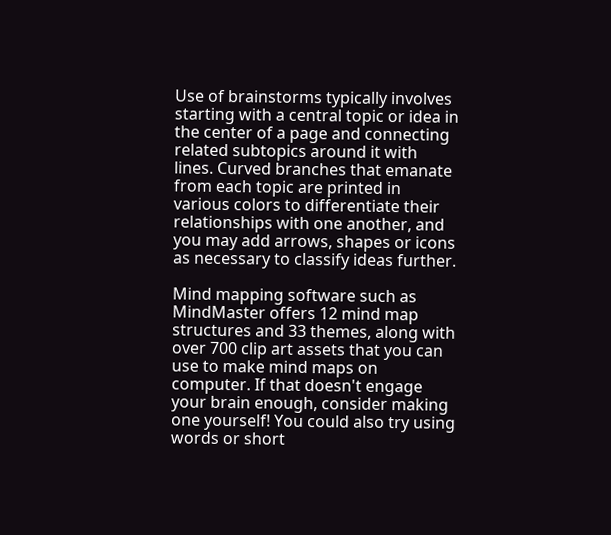Use of brainstorms typically involves starting with a central topic or idea in the center of a page and connecting related subtopics around it with lines. Curved branches that emanate from each topic are printed in various colors to differentiate their relationships with one another, and you may add arrows, shapes or icons as necessary to classify ideas further.

Mind mapping software such as MindMaster offers 12 mind map structures and 33 themes, along with over 700 clip art assets that you can use to make mind maps on computer. If that doesn't engage your brain enough, consider making one yourself! You could also try using words or short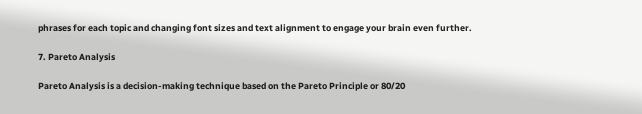phrases for each topic and changing font sizes and text alignment to engage your brain even further.

7. Pareto Analysis

Pareto Analysis is a decision-making technique based on the Pareto Principle or 80/20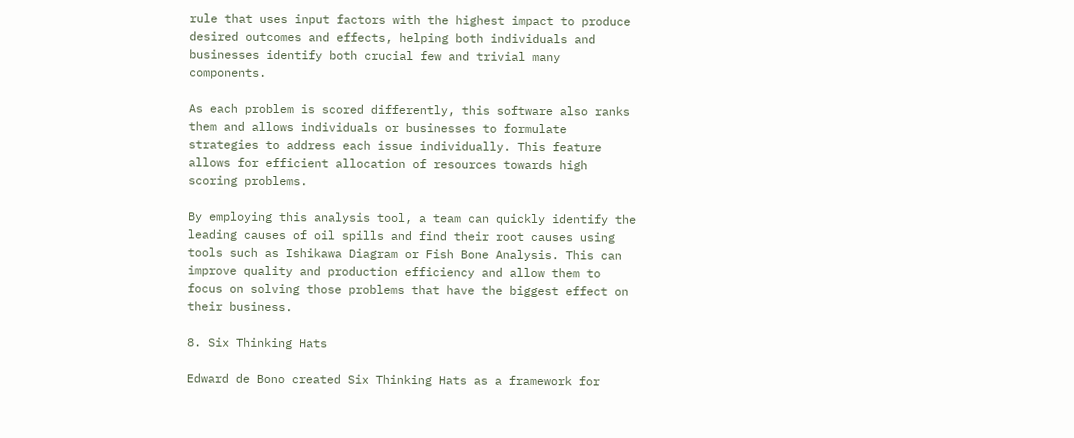rule that uses input factors with the highest impact to produce desired outcomes and effects, helping both individuals and businesses identify both crucial few and trivial many components.

As each problem is scored differently, this software also ranks them and allows individuals or businesses to formulate strategies to address each issue individually. This feature allows for efficient allocation of resources towards high scoring problems.

By employing this analysis tool, a team can quickly identify the leading causes of oil spills and find their root causes using tools such as Ishikawa Diagram or Fish Bone Analysis. This can improve quality and production efficiency and allow them to focus on solving those problems that have the biggest effect on their business.

8. Six Thinking Hats

Edward de Bono created Six Thinking Hats as a framework for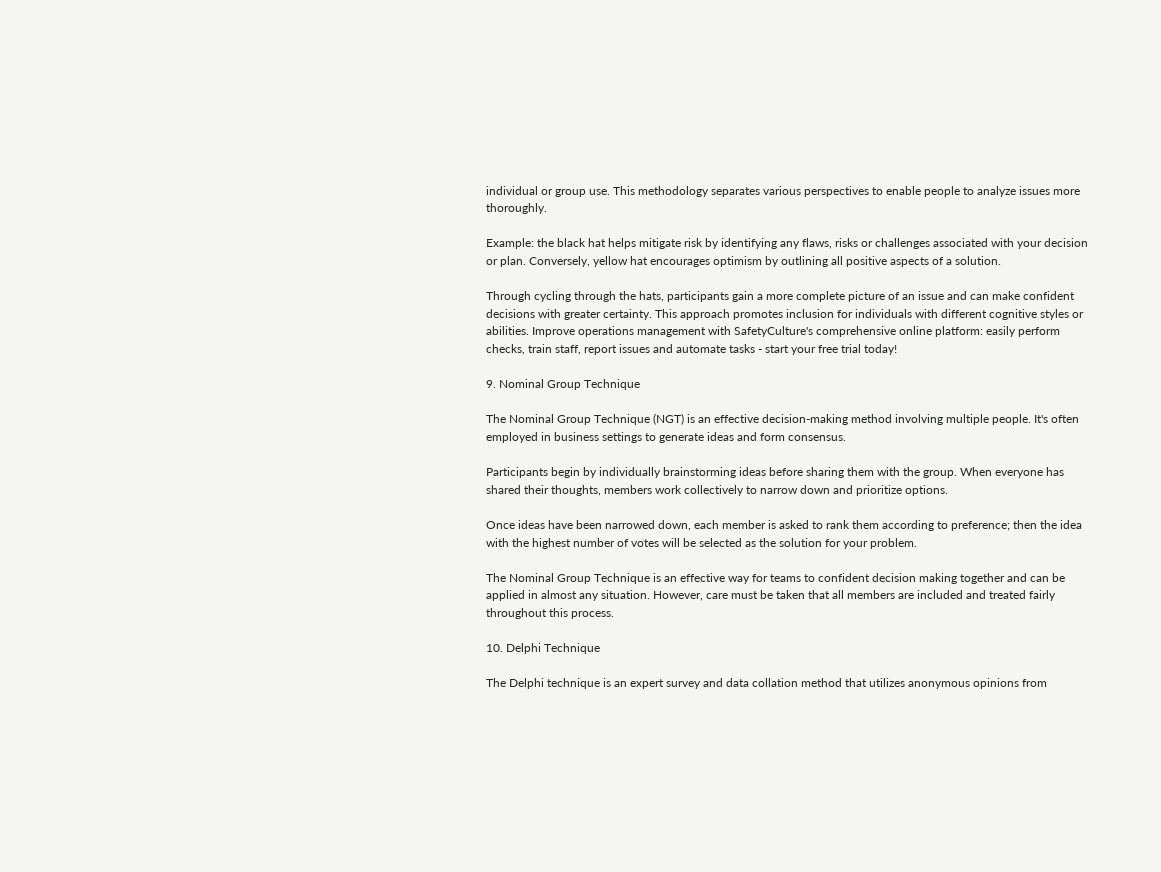individual or group use. This methodology separates various perspectives to enable people to analyze issues more thoroughly.

Example: the black hat helps mitigate risk by identifying any flaws, risks or challenges associated with your decision or plan. Conversely, yellow hat encourages optimism by outlining all positive aspects of a solution.

Through cycling through the hats, participants gain a more complete picture of an issue and can make confident decisions with greater certainty. This approach promotes inclusion for individuals with different cognitive styles or abilities. Improve operations management with SafetyCulture's comprehensive online platform: easily perform checks, train staff, report issues and automate tasks - start your free trial today!

9. Nominal Group Technique

The Nominal Group Technique (NGT) is an effective decision-making method involving multiple people. It's often employed in business settings to generate ideas and form consensus.

Participants begin by individually brainstorming ideas before sharing them with the group. When everyone has shared their thoughts, members work collectively to narrow down and prioritize options.

Once ideas have been narrowed down, each member is asked to rank them according to preference; then the idea with the highest number of votes will be selected as the solution for your problem.

The Nominal Group Technique is an effective way for teams to confident decision making together and can be applied in almost any situation. However, care must be taken that all members are included and treated fairly throughout this process.

10. Delphi Technique

The Delphi technique is an expert survey and data collation method that utilizes anonymous opinions from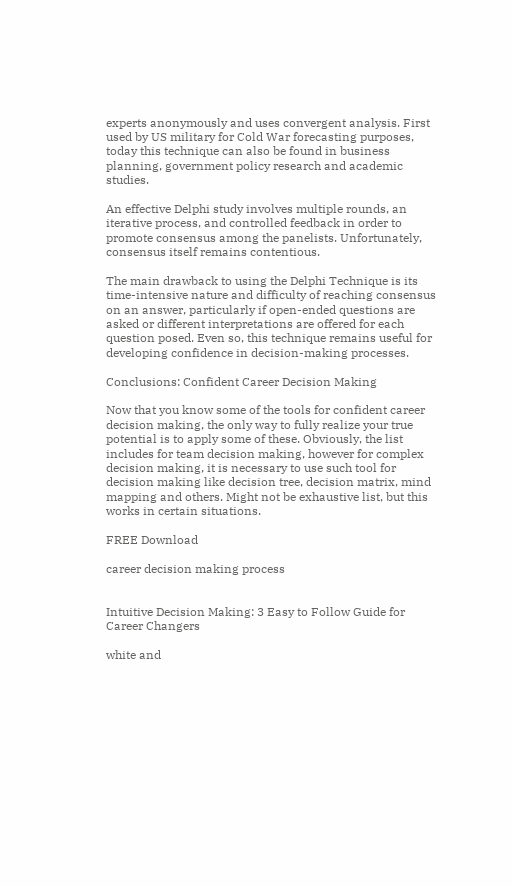experts anonymously and uses convergent analysis. First used by US military for Cold War forecasting purposes, today this technique can also be found in business planning, government policy research and academic studies.

An effective Delphi study involves multiple rounds, an iterative process, and controlled feedback in order to promote consensus among the panelists. Unfortunately, consensus itself remains contentious.

The main drawback to using the Delphi Technique is its time-intensive nature and difficulty of reaching consensus on an answer, particularly if open-ended questions are asked or different interpretations are offered for each question posed. Even so, this technique remains useful for developing confidence in decision-making processes.

Conclusions: Confident Career Decision Making

Now that you know some of the tools for confident career decision making, the only way to fully realize your true potential is to apply some of these. Obviously, the list includes for team decision making, however for complex decision making, it is necessary to use such tool for decision making like decision tree, decision matrix, mind mapping and others. Might not be exhaustive list, but this works in certain situations.

FREE Download

career decision making process


Intuitive Decision Making: 3 Easy to Follow Guide for Career Changers

white and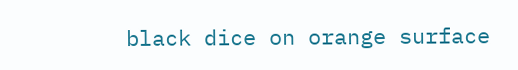black dice on orange surface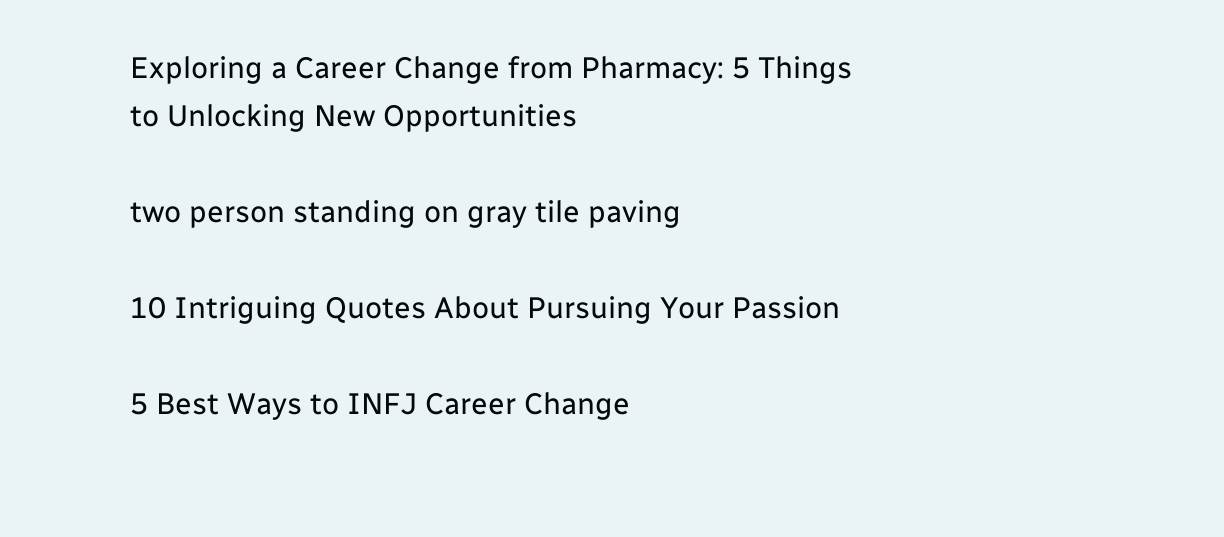Exploring a Career Change from Pharmacy: 5 Things to Unlocking New Opportunities

two person standing on gray tile paving

10 Intriguing Quotes About Pursuing Your Passion

5 Best Ways to INFJ Career Change